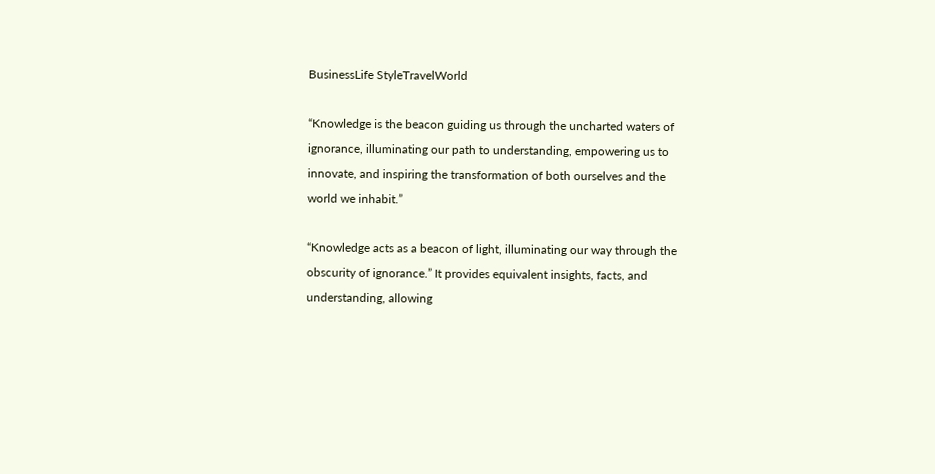BusinessLife StyleTravelWorld

“Knowledge is the beacon guiding us through the uncharted waters of ignorance, illuminating our path to understanding, empowering us to innovate, and inspiring the transformation of both ourselves and the world we inhabit.”

“Knowledge acts as a beacon of light, illuminating our way through the obscurity of ignorance.” It provides equivalent insights, facts, and understanding, allowing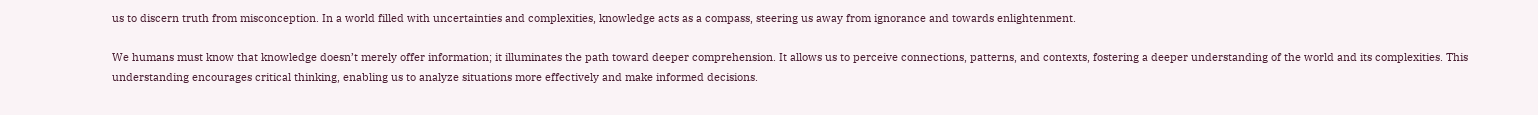us to discern truth from misconception. In a world filled with uncertainties and complexities, knowledge acts as a compass, steering us away from ignorance and towards enlightenment.

We humans must know that knowledge doesn’t merely offer information; it illuminates the path toward deeper comprehension. It allows us to perceive connections, patterns, and contexts, fostering a deeper understanding of the world and its complexities. This understanding encourages critical thinking, enabling us to analyze situations more effectively and make informed decisions.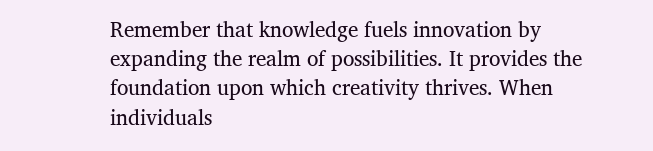Remember that knowledge fuels innovation by expanding the realm of possibilities. It provides the foundation upon which creativity thrives. When individuals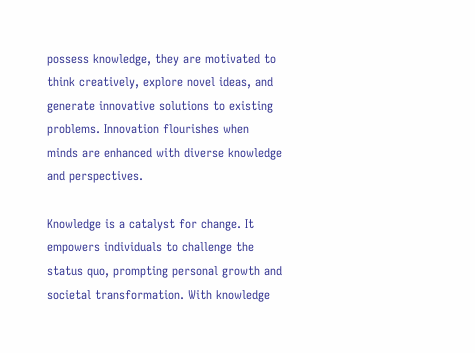possess knowledge, they are motivated to think creatively, explore novel ideas, and generate innovative solutions to existing problems. Innovation flourishes when minds are enhanced with diverse knowledge and perspectives.

Knowledge is a catalyst for change. It empowers individuals to challenge the status quo, prompting personal growth and societal transformation. With knowledge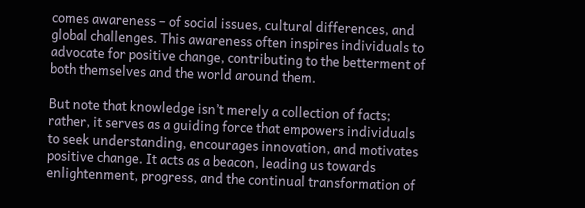comes awareness – of social issues, cultural differences, and global challenges. This awareness often inspires individuals to advocate for positive change, contributing to the betterment of both themselves and the world around them.

But note that knowledge isn’t merely a collection of facts; rather, it serves as a guiding force that empowers individuals to seek understanding, encourages innovation, and motivates positive change. It acts as a beacon, leading us towards enlightenment, progress, and the continual transformation of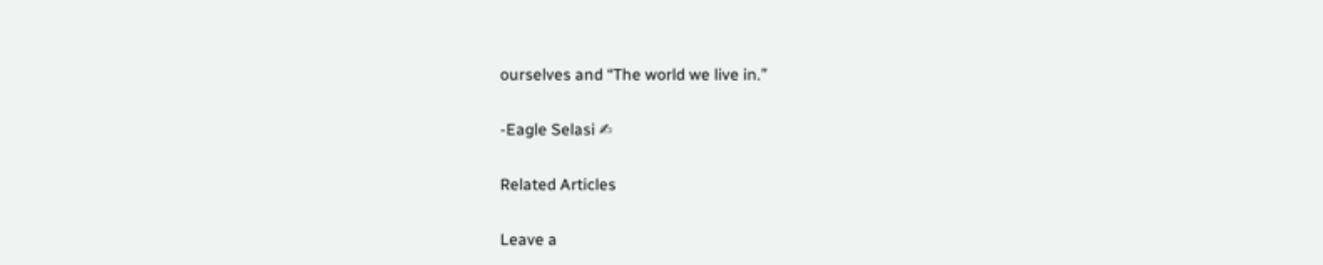ourselves and “The world we live in.”

-Eagle Selasi ✍

Related Articles

Leave a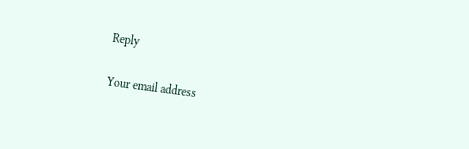Reply

Your email address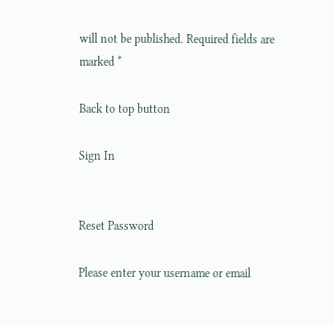will not be published. Required fields are marked *

Back to top button

Sign In


Reset Password

Please enter your username or email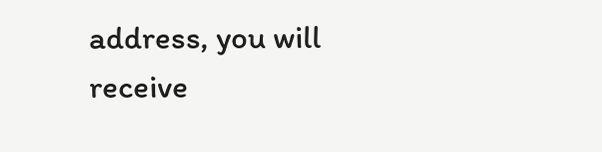address, you will receive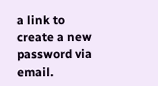a link to create a new password via email.